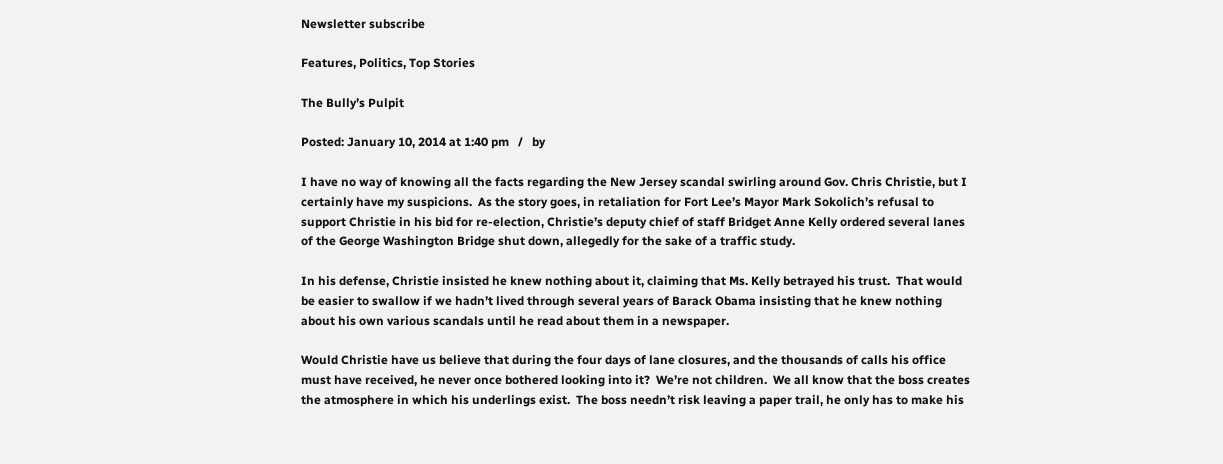Newsletter subscribe

Features, Politics, Top Stories

The Bully’s Pulpit

Posted: January 10, 2014 at 1:40 pm   /   by

I have no way of knowing all the facts regarding the New Jersey scandal swirling around Gov. Chris Christie, but I certainly have my suspicions.  As the story goes, in retaliation for Fort Lee’s Mayor Mark Sokolich’s refusal to support Christie in his bid for re-election, Christie’s deputy chief of staff Bridget Anne Kelly ordered several lanes of the George Washington Bridge shut down, allegedly for the sake of a traffic study.

In his defense, Christie insisted he knew nothing about it, claiming that Ms. Kelly betrayed his trust.  That would be easier to swallow if we hadn’t lived through several years of Barack Obama insisting that he knew nothing about his own various scandals until he read about them in a newspaper.

Would Christie have us believe that during the four days of lane closures, and the thousands of calls his office must have received, he never once bothered looking into it?  We’re not children.  We all know that the boss creates the atmosphere in which his underlings exist.  The boss needn’t risk leaving a paper trail, he only has to make his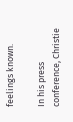feelings known.

In his press conference, Christie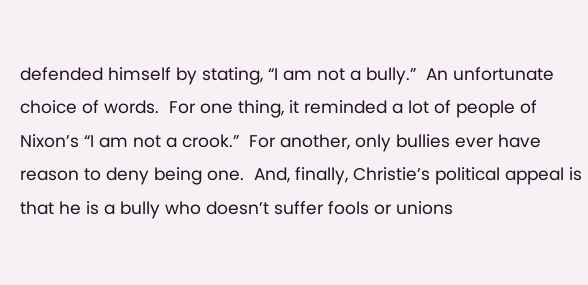defended himself by stating, “I am not a bully.”  An unfortunate choice of words.  For one thing, it reminded a lot of people of Nixon’s “I am not a crook.”  For another, only bullies ever have reason to deny being one.  And, finally, Christie’s political appeal is that he is a bully who doesn’t suffer fools or unions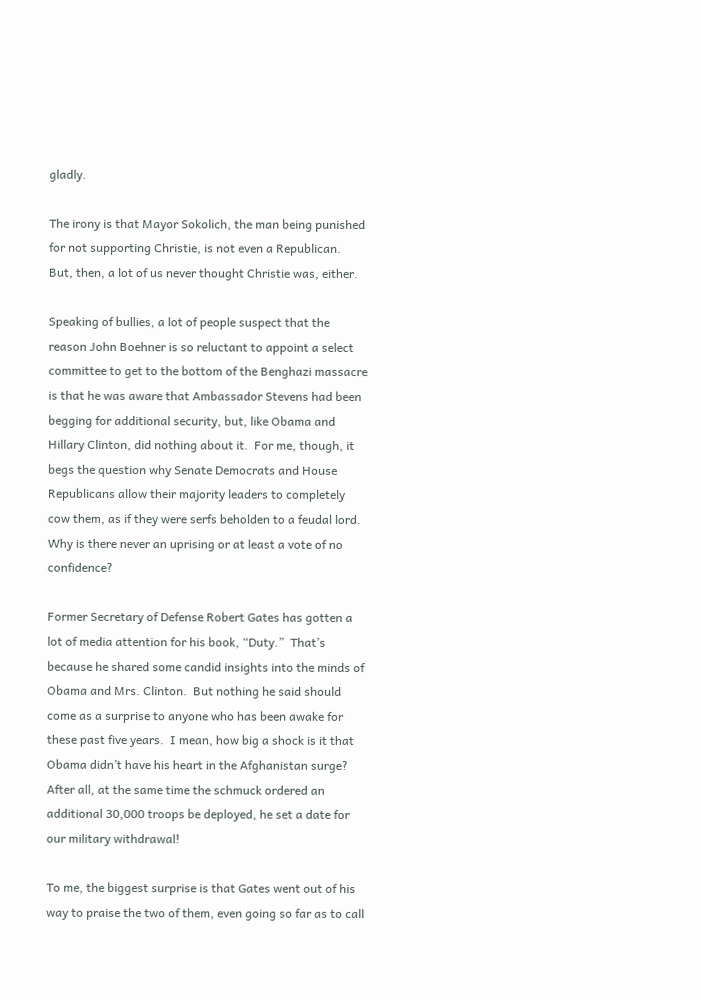gladly.

The irony is that Mayor Sokolich, the man being punished for not supporting Christie, is not even a Republican.  But, then, a lot of us never thought Christie was, either.

Speaking of bullies, a lot of people suspect that the reason John Boehner is so reluctant to appoint a select committee to get to the bottom of the Benghazi massacre is that he was aware that Ambassador Stevens had been begging for additional security, but, like Obama and Hillary Clinton, did nothing about it.  For me, though, it begs the question why Senate Democrats and House Republicans allow their majority leaders to completely cow them, as if they were serfs beholden to a feudal lord.  Why is there never an uprising or at least a vote of no confidence?

Former Secretary of Defense Robert Gates has gotten a lot of media attention for his book, “Duty.”  That’s because he shared some candid insights into the minds of Obama and Mrs. Clinton.  But nothing he said should come as a surprise to anyone who has been awake for these past five years.  I mean, how big a shock is it that Obama didn’t have his heart in the Afghanistan surge?  After all, at the same time the schmuck ordered an additional 30,000 troops be deployed, he set a date for our military withdrawal!

To me, the biggest surprise is that Gates went out of his way to praise the two of them, even going so far as to call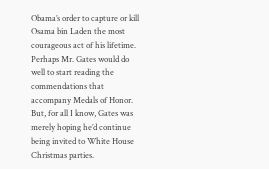Obama’s order to capture or kill Osama bin Laden the most courageous act of his lifetime.   Perhaps Mr. Gates would do well to start reading the commendations that accompany Medals of Honor.  But, for all I know, Gates was merely hoping he’d continue being invited to White House Christmas parties.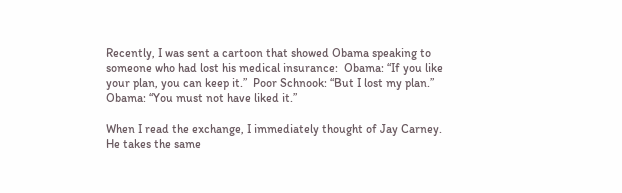Recently, I was sent a cartoon that showed Obama speaking to someone who had lost his medical insurance:  Obama: “If you like your plan, you can keep it.”  Poor Schnook: “But I lost my plan.”  Obama: “You must not have liked it.”

When I read the exchange, I immediately thought of Jay Carney.  He takes the same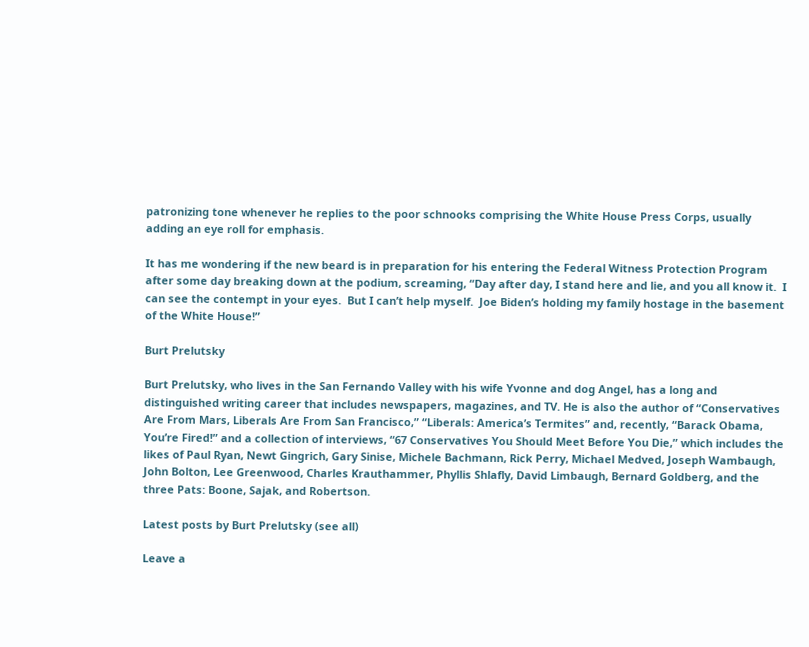patronizing tone whenever he replies to the poor schnooks comprising the White House Press Corps, usually adding an eye roll for emphasis.

It has me wondering if the new beard is in preparation for his entering the Federal Witness Protection Program after some day breaking down at the podium, screaming, “Day after day, I stand here and lie, and you all know it.  I can see the contempt in your eyes.  But I can’t help myself.  Joe Biden’s holding my family hostage in the basement of the White House!”

Burt Prelutsky

Burt Prelutsky, who lives in the San Fernando Valley with his wife Yvonne and dog Angel, has a long and distinguished writing career that includes newspapers, magazines, and TV. He is also the author of “Conservatives Are From Mars, Liberals Are From San Francisco,” “Liberals: America’s Termites” and, recently, “Barack Obama, You’re Fired!” and a collection of interviews, “67 Conservatives You Should Meet Before You Die,” which includes the likes of Paul Ryan, Newt Gingrich, Gary Sinise, Michele Bachmann, Rick Perry, Michael Medved, Joseph Wambaugh, John Bolton, Lee Greenwood, Charles Krauthammer, Phyllis Shlafly, David Limbaugh, Bernard Goldberg, and the three Pats: Boone, Sajak, and Robertson.

Latest posts by Burt Prelutsky (see all)

Leave a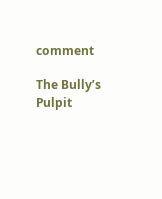comment

The Bully’s Pulpit